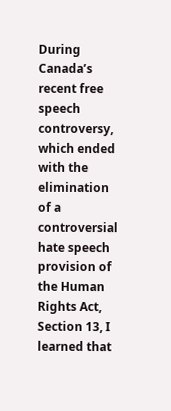During Canada’s recent free speech controversy, which ended with the elimination of a controversial hate speech provision of the Human Rights Act, Section 13, I learned that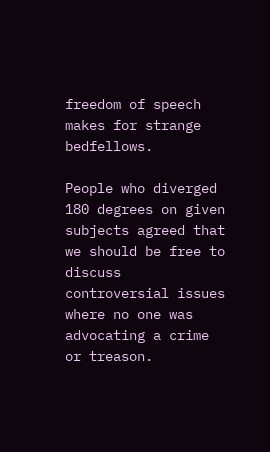freedom of speech makes for strange bedfellows.

People who diverged 180 degrees on given subjects agreed that we should be free to discuss controversial issues where no one was advocating a crime or treason.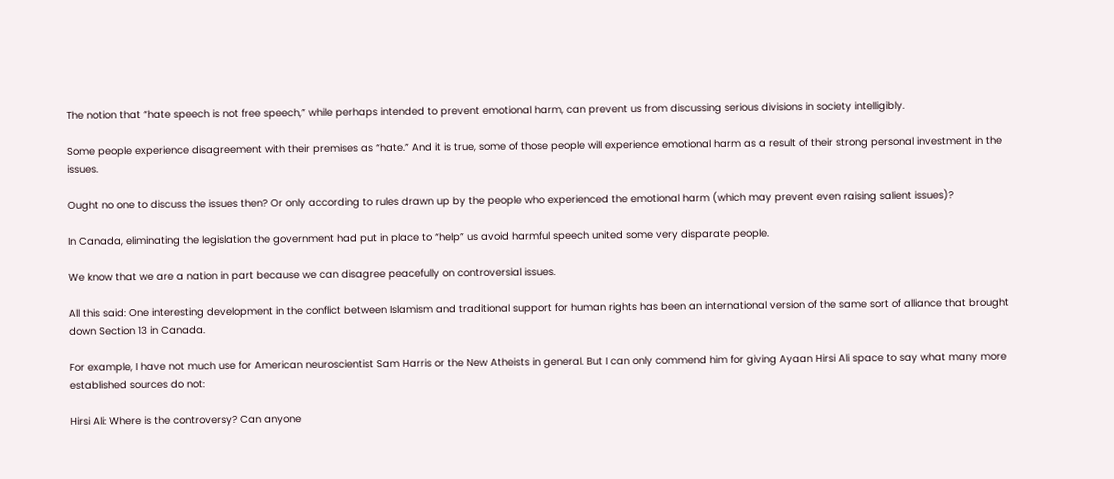The notion that “hate speech is not free speech,” while perhaps intended to prevent emotional harm, can prevent us from discussing serious divisions in society intelligibly.

Some people experience disagreement with their premises as “hate.” And it is true, some of those people will experience emotional harm as a result of their strong personal investment in the issues.

Ought no one to discuss the issues then? Or only according to rules drawn up by the people who experienced the emotional harm (which may prevent even raising salient issues)?

In Canada, eliminating the legislation the government had put in place to “help” us avoid harmful speech united some very disparate people.

We know that we are a nation in part because we can disagree peacefully on controversial issues.

All this said: One interesting development in the conflict between Islamism and traditional support for human rights has been an international version of the same sort of alliance that brought down Section 13 in Canada.

For example, I have not much use for American neuroscientist Sam Harris or the New Atheists in general. But I can only commend him for giving Ayaan Hirsi Ali space to say what many more established sources do not:

Hirsi Ali: Where is the controversy? Can anyone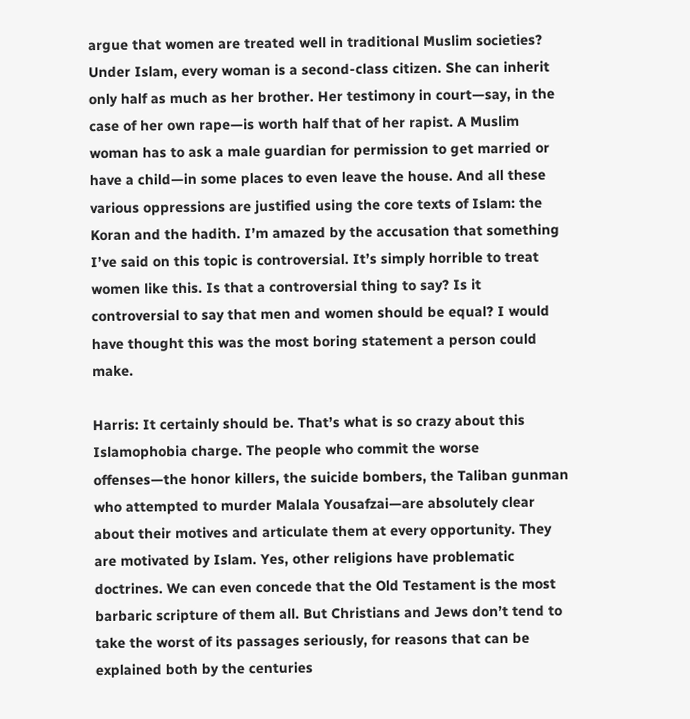argue that women are treated well in traditional Muslim societies? Under Islam, every woman is a second-class citizen. She can inherit only half as much as her brother. Her testimony in court—say, in the case of her own rape—is worth half that of her rapist. A Muslim woman has to ask a male guardian for permission to get married or have a child—in some places to even leave the house. And all these various oppressions are justified using the core texts of Islam: the Koran and the hadith. I’m amazed by the accusation that something I’ve said on this topic is controversial. It’s simply horrible to treat women like this. Is that a controversial thing to say? Is it controversial to say that men and women should be equal? I would have thought this was the most boring statement a person could make.

Harris: It certainly should be. That’s what is so crazy about this Islamophobia charge. The people who commit the worse offenses—the honor killers, the suicide bombers, the Taliban gunman who attempted to murder Malala Yousafzai—are absolutely clear about their motives and articulate them at every opportunity. They are motivated by Islam. Yes, other religions have problematic doctrines. We can even concede that the Old Testament is the most barbaric scripture of them all. But Christians and Jews don’t tend to take the worst of its passages seriously, for reasons that can be explained both by the centuries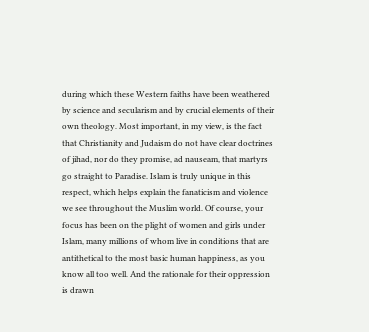during which these Western faiths have been weathered by science and secularism and by crucial elements of their own theology. Most important, in my view, is the fact that Christianity and Judaism do not have clear doctrines of jihad, nor do they promise, ad nauseam, that martyrs go straight to Paradise. Islam is truly unique in this respect, which helps explain the fanaticism and violence we see throughout the Muslim world. Of course, your focus has been on the plight of women and girls under Islam, many millions of whom live in conditions that are antithetical to the most basic human happiness, as you know all too well. And the rationale for their oppression is drawn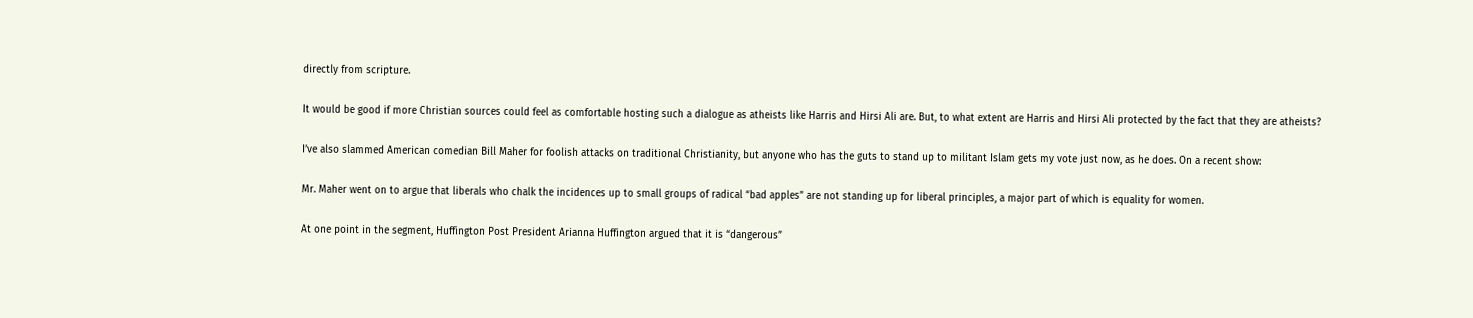directly from scripture.

It would be good if more Christian sources could feel as comfortable hosting such a dialogue as atheists like Harris and Hirsi Ali are. But, to what extent are Harris and Hirsi Ali protected by the fact that they are atheists?

I’ve also slammed American comedian Bill Maher for foolish attacks on traditional Christianity, but anyone who has the guts to stand up to militant Islam gets my vote just now, as he does. On a recent show:

Mr. Maher went on to argue that liberals who chalk the incidences up to small groups of radical “bad apples” are not standing up for liberal principles, a major part of which is equality for women.

At one point in the segment, Huffington Post President Arianna Huffington argued that it is “dangerous”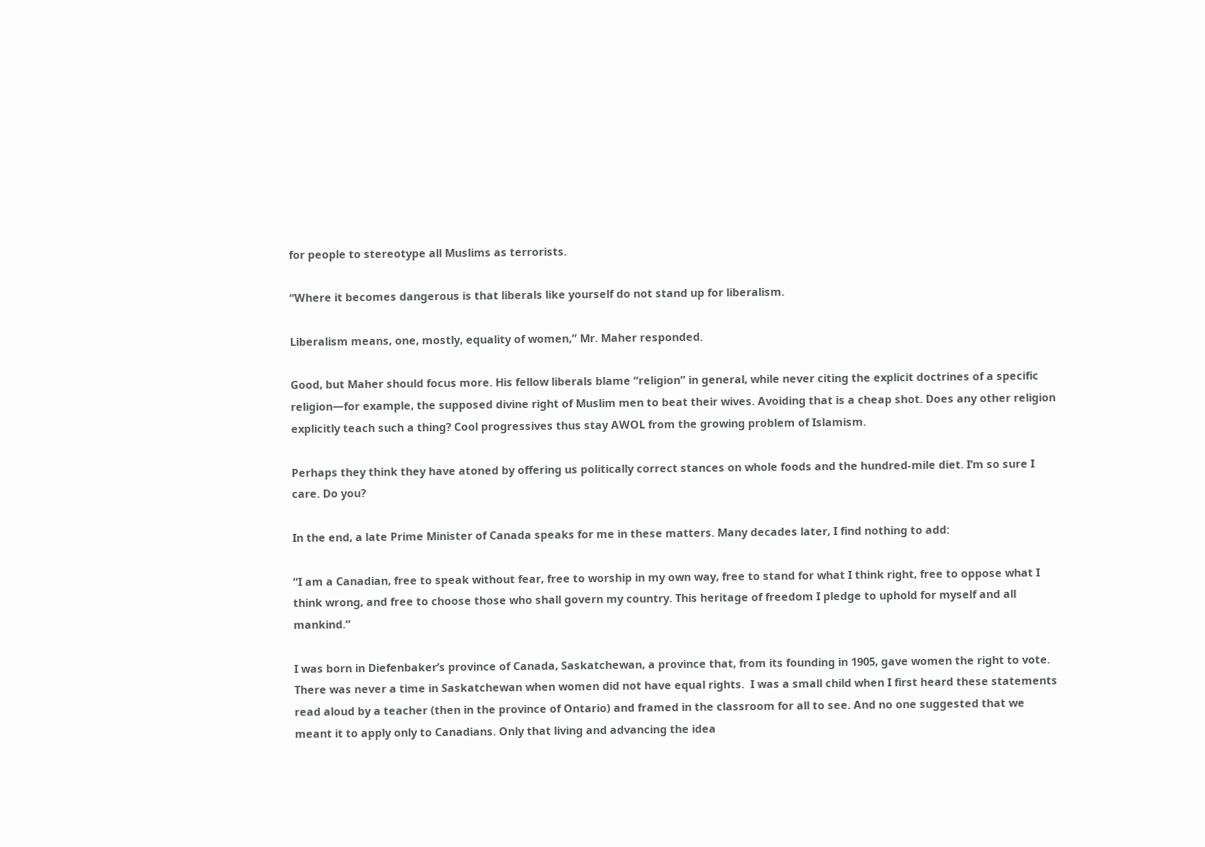for people to stereotype all Muslims as terrorists.

“Where it becomes dangerous is that liberals like yourself do not stand up for liberalism.

Liberalism means, one, mostly, equality of women,” Mr. Maher responded.

Good, but Maher should focus more. His fellow liberals blame “religion” in general, while never citing the explicit doctrines of a specific religion—for example, the supposed divine right of Muslim men to beat their wives. Avoiding that is a cheap shot. Does any other religion explicitly teach such a thing? Cool progressives thus stay AWOL from the growing problem of Islamism.

Perhaps they think they have atoned by offering us politically correct stances on whole foods and the hundred-mile diet. I’m so sure I care. Do you?

In the end, a late Prime Minister of Canada speaks for me in these matters. Many decades later, I find nothing to add:

“I am a Canadian, free to speak without fear, free to worship in my own way, free to stand for what I think right, free to oppose what I think wrong, and free to choose those who shall govern my country. This heritage of freedom I pledge to uphold for myself and all mankind.”

I was born in Diefenbaker’s province of Canada, Saskatchewan, a province that, from its founding in 1905, gave women the right to vote.  There was never a time in Saskatchewan when women did not have equal rights.  I was a small child when I first heard these statements read aloud by a teacher (then in the province of Ontario) and framed in the classroom for all to see. And no one suggested that we meant it to apply only to Canadians. Only that living and advancing the idea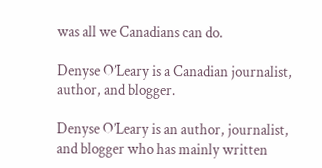was all we Canadians can do.

Denyse O’Leary is a Canadian journalist, author, and blogger.

Denyse O’Leary is an author, journalist, and blogger who has mainly written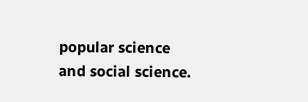popular science and social science.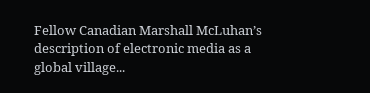Fellow Canadian Marshall McLuhan’s description of electronic media as a global village...